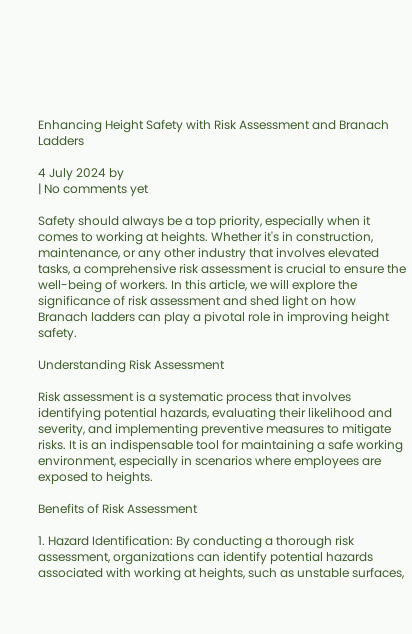Enhancing Height Safety with Risk Assessment and Branach Ladders

4 July 2024 by
| No comments yet

Safety should always be a top priority, especially when it comes to working at heights. Whether it's in construction, maintenance, or any other industry that involves elevated tasks, a comprehensive risk assessment is crucial to ensure the well-being of workers. In this article, we will explore the significance of risk assessment and shed light on how Branach ladders can play a pivotal role in improving height safety.

Understanding Risk Assessment

Risk assessment is a systematic process that involves identifying potential hazards, evaluating their likelihood and severity, and implementing preventive measures to mitigate risks. It is an indispensable tool for maintaining a safe working environment, especially in scenarios where employees are exposed to heights.

Benefits of Risk Assessment

1. Hazard Identification: By conducting a thorough risk assessment, organizations can identify potential hazards associated with working at heights, such as unstable surfaces,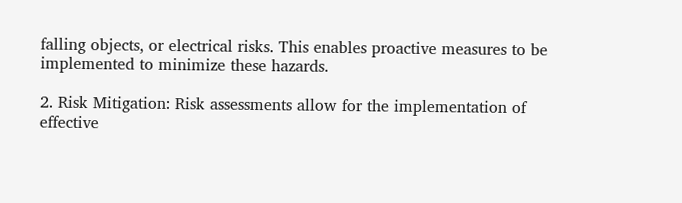falling objects, or electrical risks. This enables proactive measures to be implemented to minimize these hazards.

2. Risk Mitigation: Risk assessments allow for the implementation of effective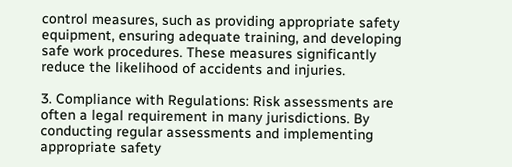control measures, such as providing appropriate safety equipment, ensuring adequate training, and developing safe work procedures. These measures significantly reduce the likelihood of accidents and injuries.

3. Compliance with Regulations: Risk assessments are often a legal requirement in many jurisdictions. By conducting regular assessments and implementing appropriate safety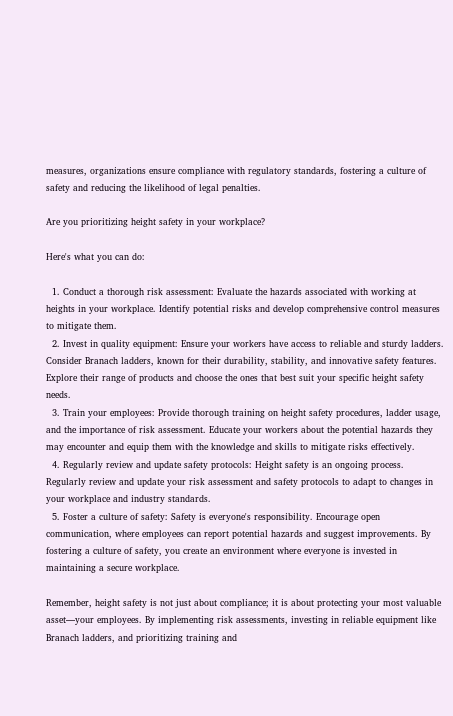measures, organizations ensure compliance with regulatory standards, fostering a culture of safety and reducing the likelihood of legal penalties.

Are you prioritizing height safety in your workplace?

Here's what you can do:

  1. Conduct a thorough risk assessment: Evaluate the hazards associated with working at heights in your workplace. Identify potential risks and develop comprehensive control measures to mitigate them.
  2. Invest in quality equipment: Ensure your workers have access to reliable and sturdy ladders. Consider Branach ladders, known for their durability, stability, and innovative safety features. Explore their range of products and choose the ones that best suit your specific height safety needs.
  3. Train your employees: Provide thorough training on height safety procedures, ladder usage, and the importance of risk assessment. Educate your workers about the potential hazards they may encounter and equip them with the knowledge and skills to mitigate risks effectively.
  4. Regularly review and update safety protocols: Height safety is an ongoing process. Regularly review and update your risk assessment and safety protocols to adapt to changes in your workplace and industry standards.
  5. Foster a culture of safety: Safety is everyone's responsibility. Encourage open communication, where employees can report potential hazards and suggest improvements. By fostering a culture of safety, you create an environment where everyone is invested in maintaining a secure workplace.

Remember, height safety is not just about compliance; it is about protecting your most valuable asset—your employees. By implementing risk assessments, investing in reliable equipment like Branach ladders, and prioritizing training and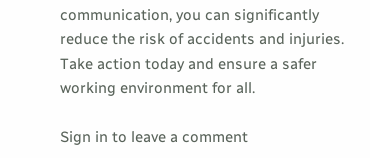communication, you can significantly reduce the risk of accidents and injuries. Take action today and ensure a safer working environment for all.

Sign in to leave a comment